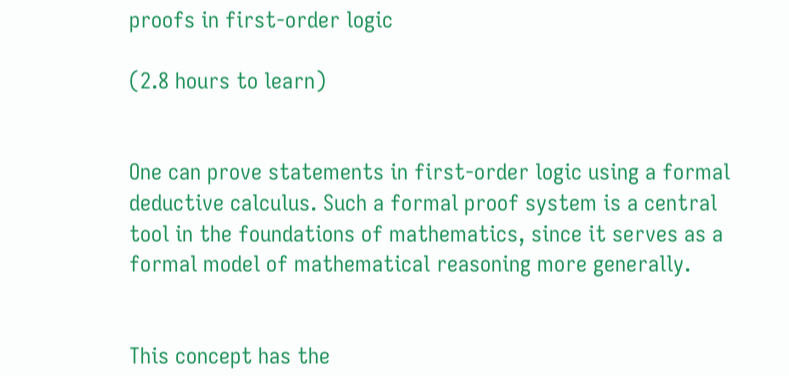proofs in first-order logic

(2.8 hours to learn)


One can prove statements in first-order logic using a formal deductive calculus. Such a formal proof system is a central tool in the foundations of mathematics, since it serves as a formal model of mathematical reasoning more generally.


This concept has the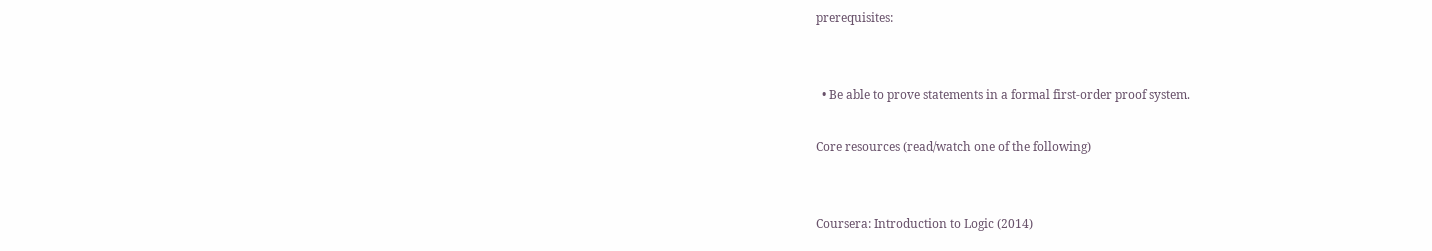prerequisites:


  • Be able to prove statements in a formal first-order proof system.

Core resources (read/watch one of the following)


Coursera: Introduction to Logic (2014)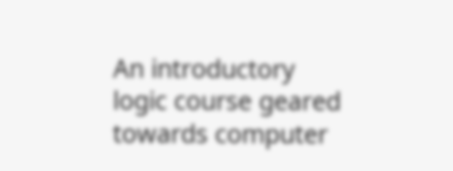An introductory logic course geared towards computer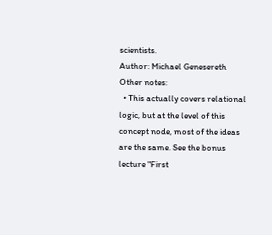scientists.
Author: Michael Genesereth
Other notes:
  • This actually covers relational logic, but at the level of this concept node, most of the ideas are the same. See the bonus lecture "First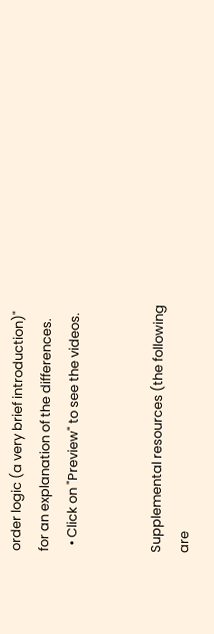order logic (a very brief introduction)" for an explanation of the differences.
  • Click on "Preview" to see the videos.


Supplemental resources (the following are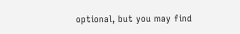optional, but you may find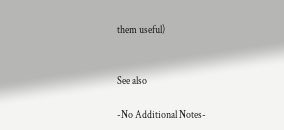them useful)


See also

-No Additional Notes-